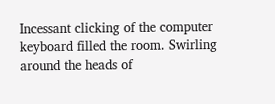Incessant clicking of the computer keyboard filled the room. Swirling around the heads of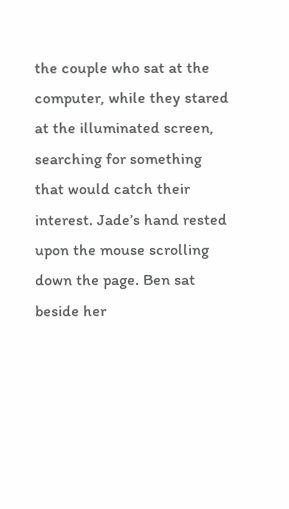the couple who sat at the computer, while they stared at the illuminated screen, searching for something that would catch their interest. Jade’s hand rested upon the mouse scrolling down the page. Ben sat beside her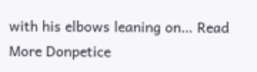with his elbows leaning on… Read More Donpetice